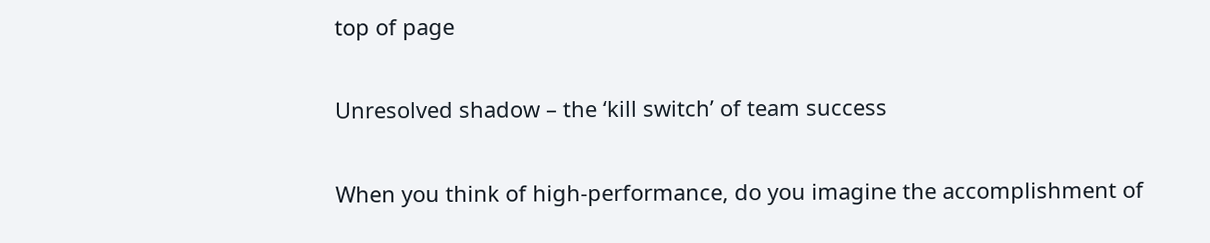top of page

Unresolved shadow – the ‘kill switch’ of team success

When you think of high-performance, do you imagine the accomplishment of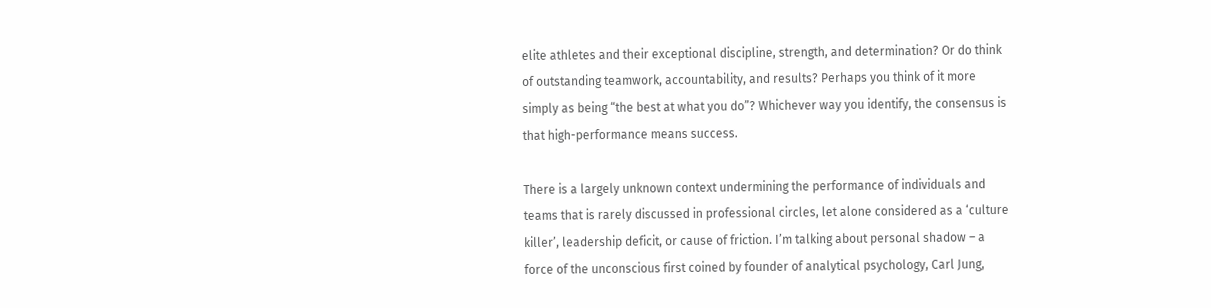elite athletes and their exceptional discipline, strength, and determination? Or do think of outstanding teamwork, accountability, and results? Perhaps you think of it more simply as being “the best at what you do”? Whichever way you identify, the consensus is that high-performance means success.

There is a largely unknown context undermining the performance of individuals and teams that is rarely discussed in professional circles, let alone considered as a ‘culture killer’, leadership deficit, or cause of friction. I’m talking about personal shadow – a force of the unconscious first coined by founder of analytical psychology, Carl Jung,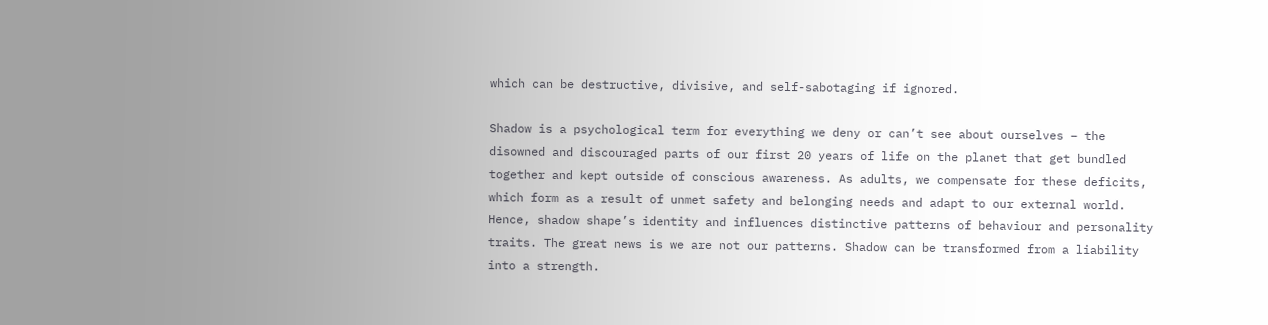which can be destructive, divisive, and self-sabotaging if ignored.

Shadow is a psychological term for everything we deny or can’t see about ourselves – the disowned and discouraged parts of our first 20 years of life on the planet that get bundled together and kept outside of conscious awareness. As adults, we compensate for these deficits, which form as a result of unmet safety and belonging needs and adapt to our external world. Hence, shadow shape’s identity and influences distinctive patterns of behaviour and personality traits. The great news is we are not our patterns. Shadow can be transformed from a liability into a strength.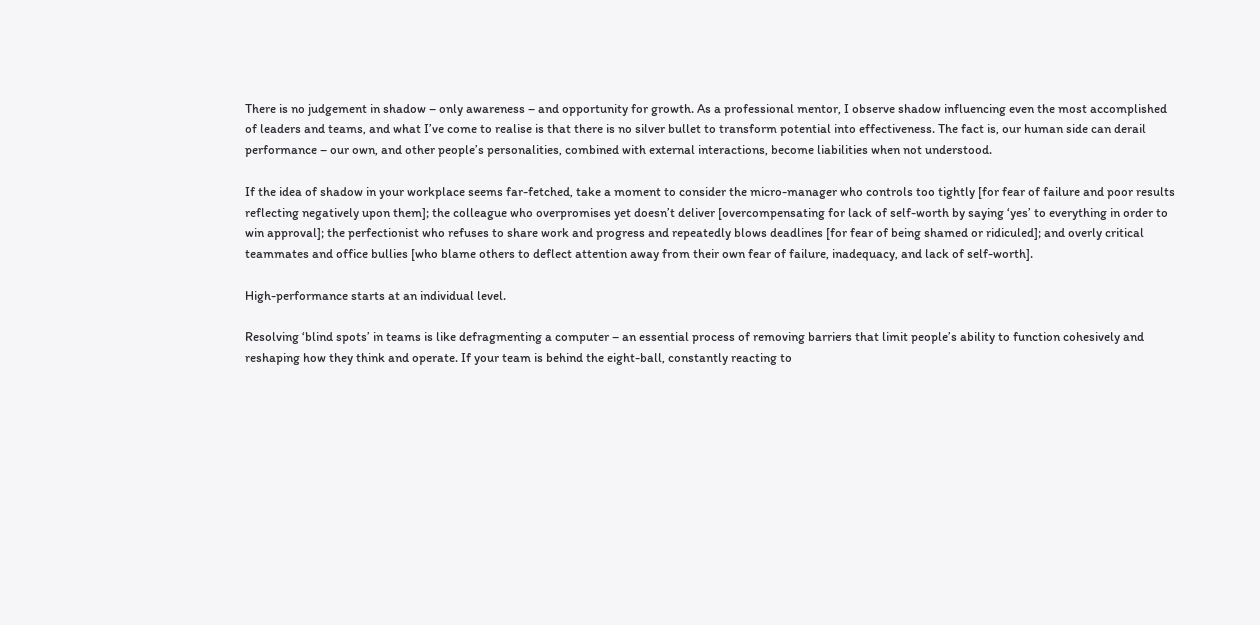There is no judgement in shadow – only awareness – and opportunity for growth. As a professional mentor, I observe shadow influencing even the most accomplished of leaders and teams, and what I’ve come to realise is that there is no silver bullet to transform potential into effectiveness. The fact is, our human side can derail performance – our own, and other people’s personalities, combined with external interactions, become liabilities when not understood.

If the idea of shadow in your workplace seems far-fetched, take a moment to consider the micro-manager who controls too tightly [for fear of failure and poor results reflecting negatively upon them]; the colleague who overpromises yet doesn’t deliver [overcompensating for lack of self-worth by saying ‘yes’ to everything in order to win approval]; the perfectionist who refuses to share work and progress and repeatedly blows deadlines [for fear of being shamed or ridiculed]; and overly critical teammates and office bullies [who blame others to deflect attention away from their own fear of failure, inadequacy, and lack of self-worth].

High-performance starts at an individual level.

Resolving ‘blind spots’ in teams is like defragmenting a computer – an essential process of removing barriers that limit people’s ability to function cohesively and reshaping how they think and operate. If your team is behind the eight-ball, constantly reacting to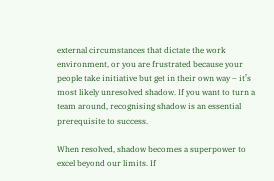external circumstances that dictate the work environment, or you are frustrated because your people take initiative but get in their own way – it’s most likely unresolved shadow. If you want to turn a team around, recognising shadow is an essential prerequisite to success.

When resolved, shadow becomes a superpower to excel beyond our limits. If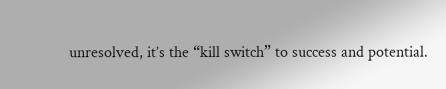unresolved, it’s the “kill switch” to success and potential.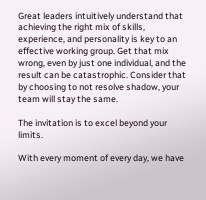Great leaders intuitively understand that achieving the right mix of skills, experience, and personality is key to an effective working group. Get that mix wrong, even by just one individual, and the result can be catastrophic. Consider that by choosing to not resolve shadow, your team will stay the same.

The invitation is to excel beyond your limits.

With every moment of every day, we have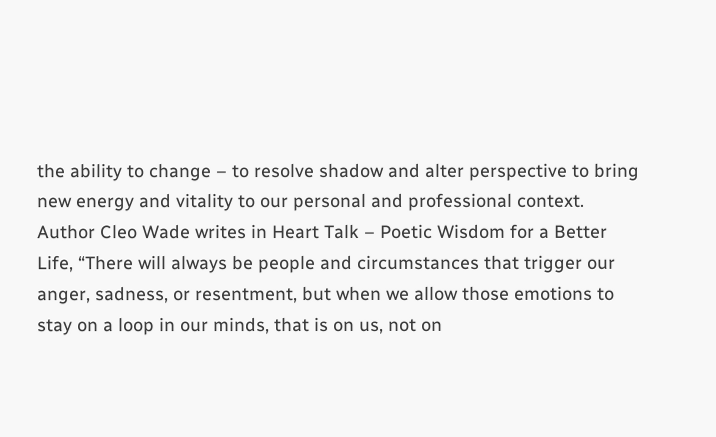the ability to change – to resolve shadow and alter perspective to bring new energy and vitality to our personal and professional context. Author Cleo Wade writes in Heart Talk – Poetic Wisdom for a Better Life, “There will always be people and circumstances that trigger our anger, sadness, or resentment, but when we allow those emotions to stay on a loop in our minds, that is on us, not on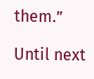them.”

Until next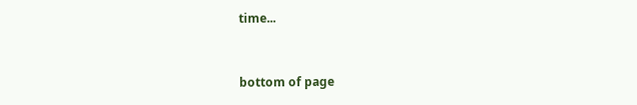time...



bottom of page